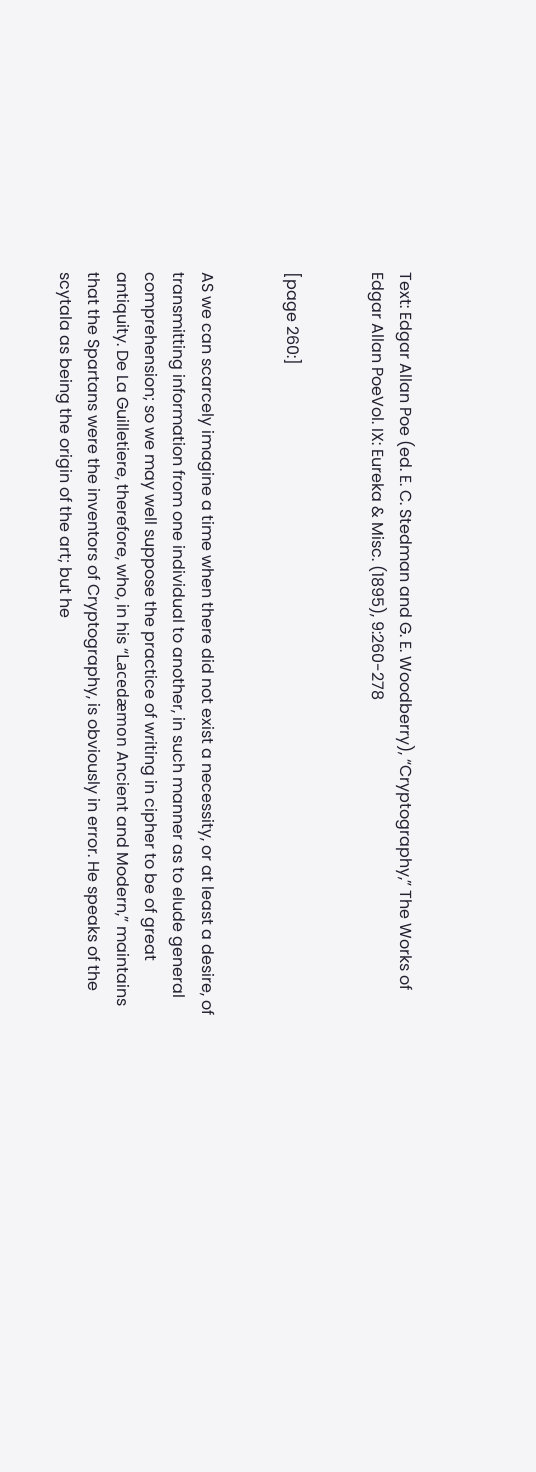Text: Edgar Allan Poe (ed. E. C. Stedman and G. E. Woodberry), “Cryptography,” The Works of Edgar Allan PoeVol. IX: Eureka & Misc. (1895), 9:260-278


[page 260:]


AS we can scarcely imagine a time when there did not exist a necessity, or at least a desire, of transmitting information from one individual to another, in such manner as to elude general comprehension; so we may well suppose the practice of writing in cipher to be of great antiquity. De La Guilletiere, therefore, who, in his “Lacedæmon Ancient and Modern,” maintains that the Spartans were the inventors of Cryptography, is obviously in error. He speaks of the scytala as being the origin of the art; but he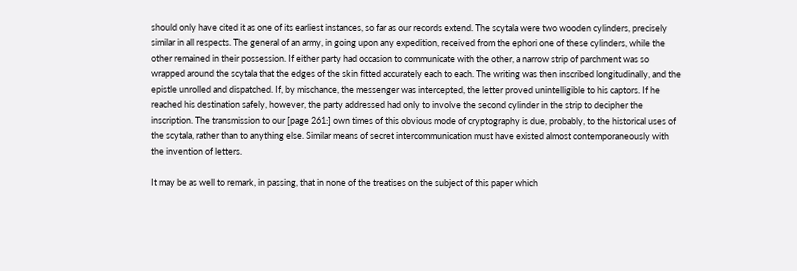should only have cited it as one of its earliest instances, so far as our records extend. The scytala were two wooden cylinders, precisely similar in all respects. The general of an army, in going upon any expedition, received from the ephori one of these cylinders, while the other remained in their possession. If either party had occasion to communicate with the other, a narrow strip of parchment was so wrapped around the scytala that the edges of the skin fitted accurately each to each. The writing was then inscribed longitudinally, and the epistle unrolled and dispatched. If, by mischance, the messenger was intercepted, the letter proved unintelligible to his captors. If he reached his destination safely, however, the party addressed had only to involve the second cylinder in the strip to decipher the inscription. The transmission to our [page 261:] own times of this obvious mode of cryptography is due, probably, to the historical uses of the scytala, rather than to anything else. Similar means of secret intercommunication must have existed almost contemporaneously with the invention of letters.

It may be as well to remark, in passing, that in none of the treatises on the subject of this paper which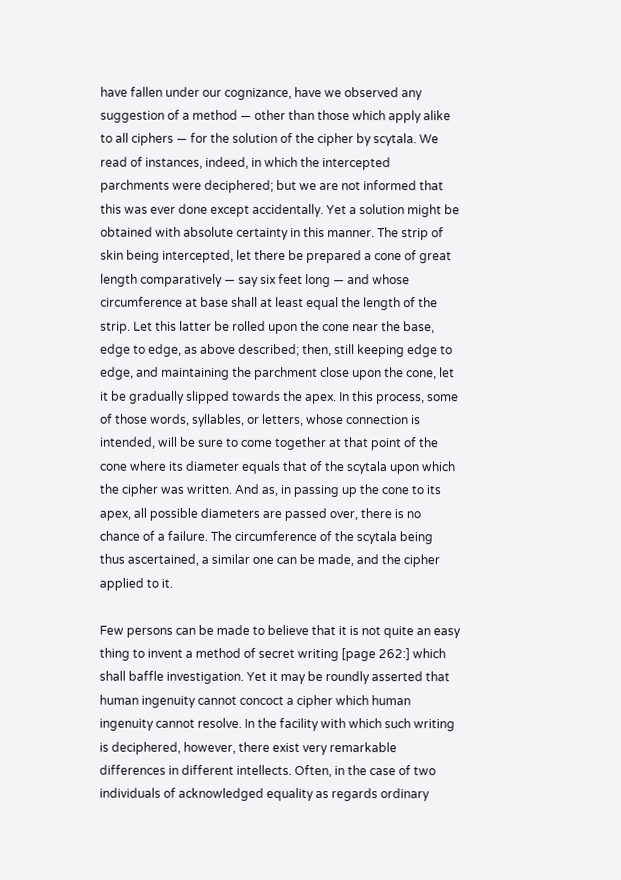have fallen under our cognizance, have we observed any suggestion of a method — other than those which apply alike to all ciphers — for the solution of the cipher by scytala. We read of instances, indeed, in which the intercepted parchments were deciphered; but we are not informed that this was ever done except accidentally. Yet a solution might be obtained with absolute certainty in this manner. The strip of skin being intercepted, let there be prepared a cone of great length comparatively — say six feet long — and whose circumference at base shall at least equal the length of the strip. Let this latter be rolled upon the cone near the base, edge to edge, as above described; then, still keeping edge to edge, and maintaining the parchment close upon the cone, let it be gradually slipped towards the apex. In this process, some of those words, syllables, or letters, whose connection is intended, will be sure to come together at that point of the cone where its diameter equals that of the scytala upon which the cipher was written. And as, in passing up the cone to its apex, all possible diameters are passed over, there is no chance of a failure. The circumference of the scytala being thus ascertained, a similar one can be made, and the cipher applied to it.

Few persons can be made to believe that it is not quite an easy thing to invent a method of secret writing [page 262:] which shall baffle investigation. Yet it may be roundly asserted that human ingenuity cannot concoct a cipher which human ingenuity cannot resolve. In the facility with which such writing is deciphered, however, there exist very remarkable differences in different intellects. Often, in the case of two individuals of acknowledged equality as regards ordinary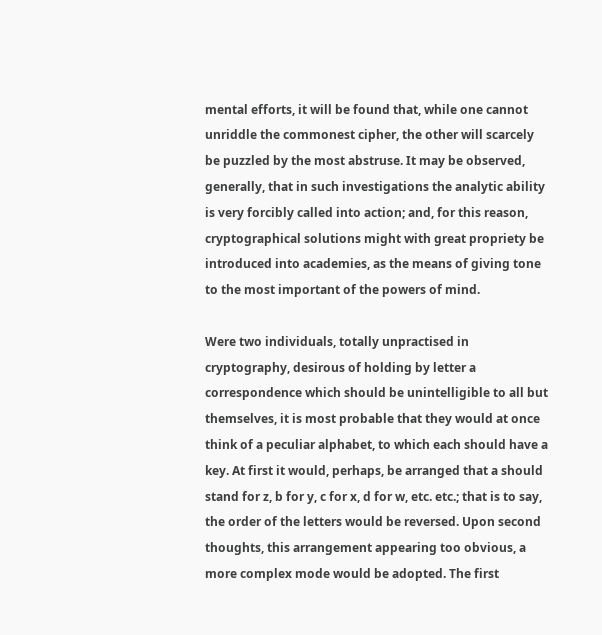mental efforts, it will be found that, while one cannot unriddle the commonest cipher, the other will scarcely be puzzled by the most abstruse. It may be observed, generally, that in such investigations the analytic ability is very forcibly called into action; and, for this reason, cryptographical solutions might with great propriety be introduced into academies, as the means of giving tone to the most important of the powers of mind.

Were two individuals, totally unpractised in cryptography, desirous of holding by letter a correspondence which should be unintelligible to all but themselves, it is most probable that they would at once think of a peculiar alphabet, to which each should have a key. At first it would, perhaps, be arranged that a should stand for z, b for y, c for x, d for w, etc. etc.; that is to say, the order of the letters would be reversed. Upon second thoughts, this arrangement appearing too obvious, a more complex mode would be adopted. The first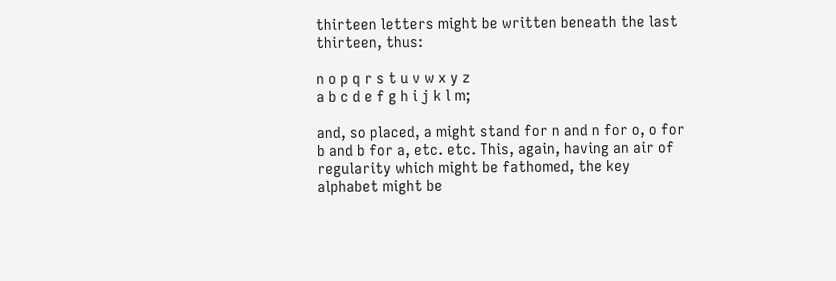thirteen letters might be written beneath the last thirteen, thus:

n o p q r s t u v w x y z
a b c d e f g h i j k l m;

and, so placed, a might stand for n and n for o, o for b and b for a, etc. etc. This, again, having an air of regularity which might be fathomed, the key alphabet might be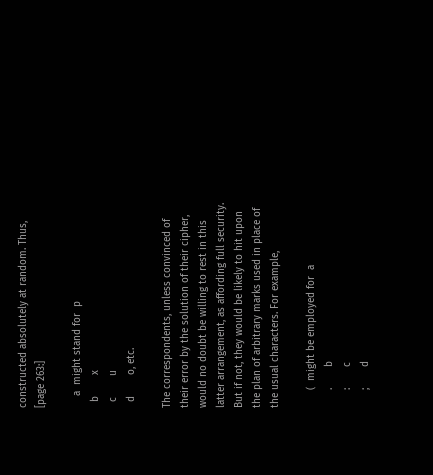constructed absolutely at random. Thus, [page 263:]

    a  might stand for  p
  b       x
  c       u
  d       o, etc.

The correspondents, unless convinced of their error by the solution of their cipher, would no doubt be willing to rest in this latter arrangement, as affording full security. But if not, they would be likely to hit upon the plan of arbitrary marks used in place of the usual characters. For example,

      (  might be employed for  a
      .       b
      :       c
      ;       d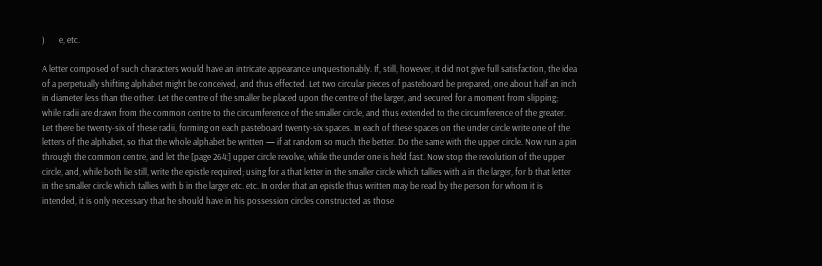)       e, etc.

A letter composed of such characters would have an intricate appearance unquestionably. If, still, however, it did not give full satisfaction, the idea of a perpetually shifting alphabet might be conceived, and thus effected. Let two circular pieces of pasteboard be prepared, one about half an inch in diameter less than the other. Let the centre of the smaller be placed upon the centre of the larger, and secured for a moment from slipping; while radii are drawn from the common centre to the circumference of the smaller circle, and thus extended to the circumference of the greater. Let there be twenty-six of these radii, forming on each pasteboard twenty-six spaces. In each of these spaces on the under circle write one of the letters of the alphabet, so that the whole alphabet be written — if at random so much the better. Do the same with the upper circle. Now run a pin through the common centre, and let the [page 264:] upper circle revolve, while the under one is held fast. Now stop the revolution of the upper circle, and, while both lie still, write the epistle required; using for a that letter in the smaller circle which tallies with a in the larger, for b that letter in the smaller circle which tallies with b in the larger etc. etc. In order that an epistle thus written may be read by the person for whom it is intended, it is only necessary that he should have in his possession circles constructed as those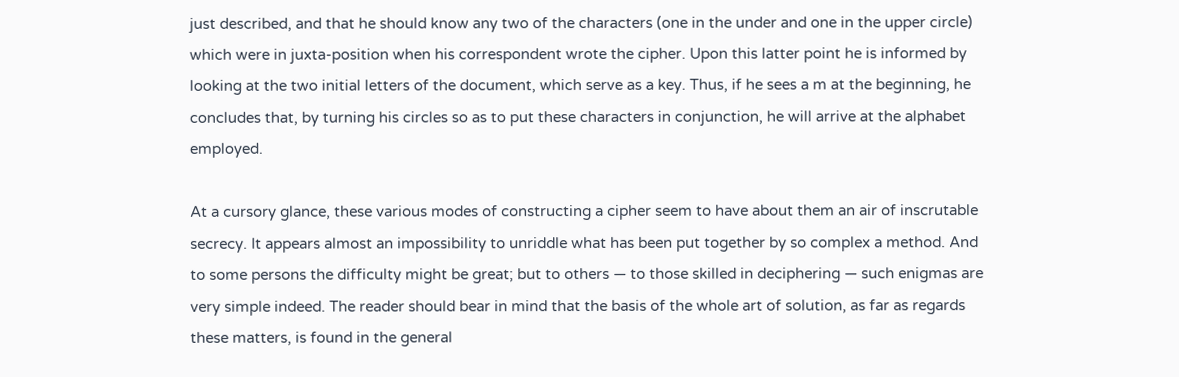just described, and that he should know any two of the characters (one in the under and one in the upper circle) which were in juxta-position when his correspondent wrote the cipher. Upon this latter point he is informed by looking at the two initial letters of the document, which serve as a key. Thus, if he sees a m at the beginning, he concludes that, by turning his circles so as to put these characters in conjunction, he will arrive at the alphabet employed.

At a cursory glance, these various modes of constructing a cipher seem to have about them an air of inscrutable secrecy. It appears almost an impossibility to unriddle what has been put together by so complex a method. And to some persons the difficulty might be great; but to others — to those skilled in deciphering — such enigmas are very simple indeed. The reader should bear in mind that the basis of the whole art of solution, as far as regards these matters, is found in the general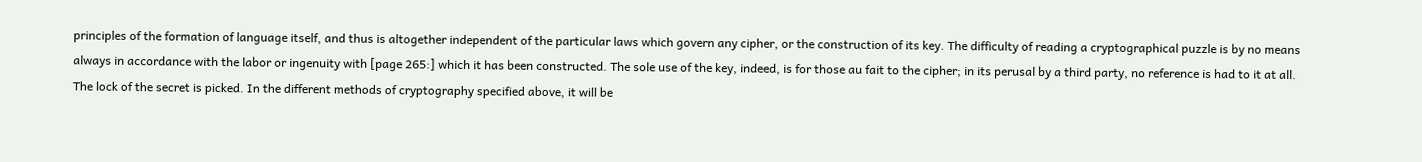principles of the formation of language itself, and thus is altogether independent of the particular laws which govern any cipher, or the construction of its key. The difficulty of reading a cryptographical puzzle is by no means always in accordance with the labor or ingenuity with [page 265:] which it has been constructed. The sole use of the key, indeed, is for those au fait to the cipher; in its perusal by a third party, no reference is had to it at all. The lock of the secret is picked. In the different methods of cryptography specified above, it will be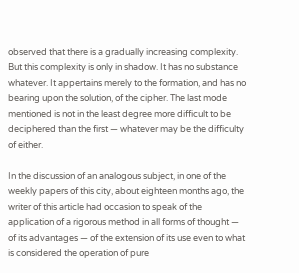observed that there is a gradually increasing complexity. But this complexity is only in shadow. It has no substance whatever. It appertains merely to the formation, and has no bearing upon the solution, of the cipher. The last mode mentioned is not in the least degree more difficult to be deciphered than the first — whatever may be the difficulty of either.

In the discussion of an analogous subject, in one of the weekly papers of this city, about eighteen months ago, the writer of this article had occasion to speak of the application of a rigorous method in all forms of thought — of its advantages — of the extension of its use even to what is considered the operation of pure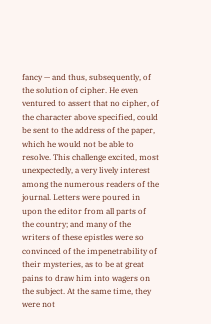fancy — and thus, subsequently, of the solution of cipher. He even ventured to assert that no cipher, of the character above specified, could be sent to the address of the paper, which he would not be able to resolve. This challenge excited, most unexpectedly, a very lively interest among the numerous readers of the journal. Letters were poured in upon the editor from all parts of the country; and many of the writers of these epistles were so convinced of the impenetrability of their mysteries, as to be at great pains to draw him into wagers on the subject. At the same time, they were not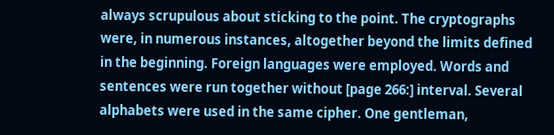always scrupulous about sticking to the point. The cryptographs were, in numerous instances, altogether beyond the limits defined in the beginning. Foreign languages were employed. Words and sentences were run together without [page 266:] interval. Several alphabets were used in the same cipher. One gentleman,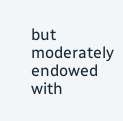but moderately endowed with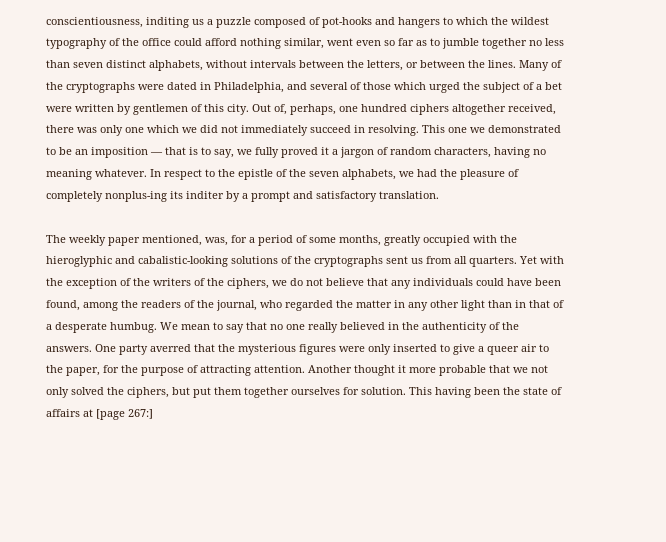conscientiousness, inditing us a puzzle composed of pot-hooks and hangers to which the wildest typography of the office could afford nothing similar, went even so far as to jumble together no less than seven distinct alphabets, without intervals between the letters, or between the lines. Many of the cryptographs were dated in Philadelphia, and several of those which urged the subject of a bet were written by gentlemen of this city. Out of, perhaps, one hundred ciphers altogether received, there was only one which we did not immediately succeed in resolving. This one we demonstrated to be an imposition — that is to say, we fully proved it a jargon of random characters, having no meaning whatever. In respect to the epistle of the seven alphabets, we had the pleasure of completely nonplus-ing its inditer by a prompt and satisfactory translation.

The weekly paper mentioned, was, for a period of some months, greatly occupied with the hieroglyphic and cabalistic-looking solutions of the cryptographs sent us from all quarters. Yet with the exception of the writers of the ciphers, we do not believe that any individuals could have been found, among the readers of the journal, who regarded the matter in any other light than in that of a desperate humbug. We mean to say that no one really believed in the authenticity of the answers. One party averred that the mysterious figures were only inserted to give a queer air to the paper, for the purpose of attracting attention. Another thought it more probable that we not only solved the ciphers, but put them together ourselves for solution. This having been the state of affairs at [page 267:]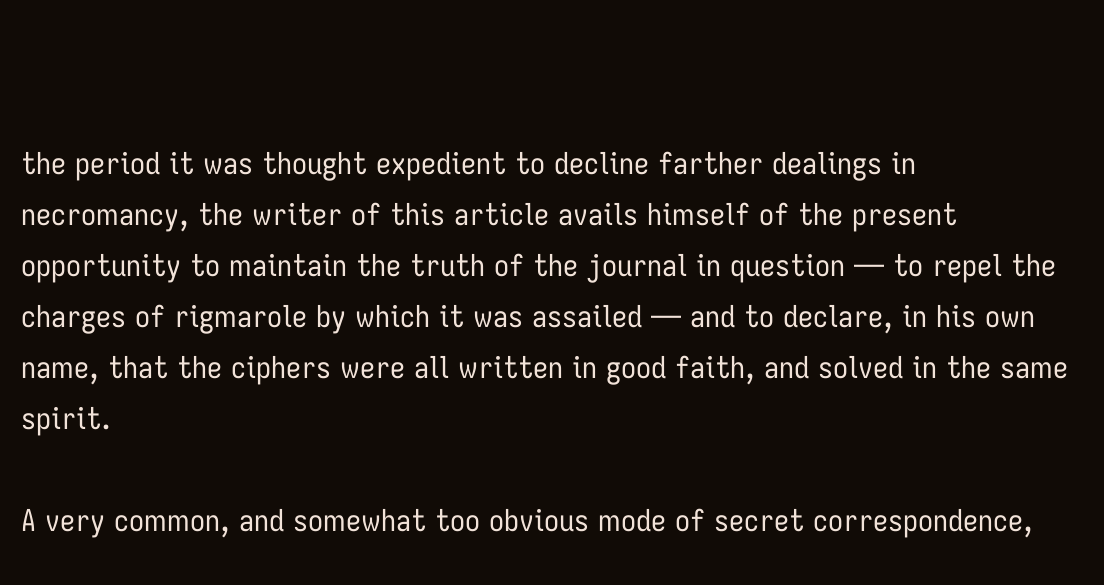the period it was thought expedient to decline farther dealings in necromancy, the writer of this article avails himself of the present opportunity to maintain the truth of the journal in question — to repel the charges of rigmarole by which it was assailed — and to declare, in his own name, that the ciphers were all written in good faith, and solved in the same spirit.

A very common, and somewhat too obvious mode of secret correspondence,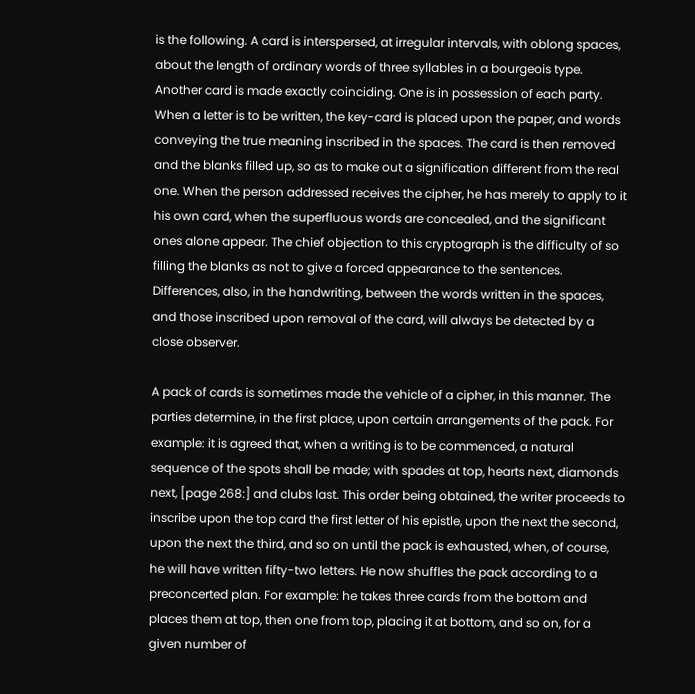is the following. A card is interspersed, at irregular intervals, with oblong spaces, about the length of ordinary words of three syllables in a bourgeois type. Another card is made exactly coinciding. One is in possession of each party. When a letter is to be written, the key-card is placed upon the paper, and words conveying the true meaning inscribed in the spaces. The card is then removed and the blanks filled up, so as to make out a signification different from the real one. When the person addressed receives the cipher, he has merely to apply to it his own card, when the superfluous words are concealed, and the significant ones alone appear. The chief objection to this cryptograph is the difficulty of so filling the blanks as not to give a forced appearance to the sentences. Differences, also, in the handwriting, between the words written in the spaces, and those inscribed upon removal of the card, will always be detected by a close observer.

A pack of cards is sometimes made the vehicle of a cipher, in this manner. The parties determine, in the first place, upon certain arrangements of the pack. For example: it is agreed that, when a writing is to be commenced, a natural sequence of the spots shall be made; with spades at top, hearts next, diamonds next, [page 268:] and clubs last. This order being obtained, the writer proceeds to inscribe upon the top card the first letter of his epistle, upon the next the second, upon the next the third, and so on until the pack is exhausted, when, of course, he will have written fifty-two letters. He now shuffles the pack according to a preconcerted plan. For example: he takes three cards from the bottom and places them at top, then one from top, placing it at bottom, and so on, for a given number of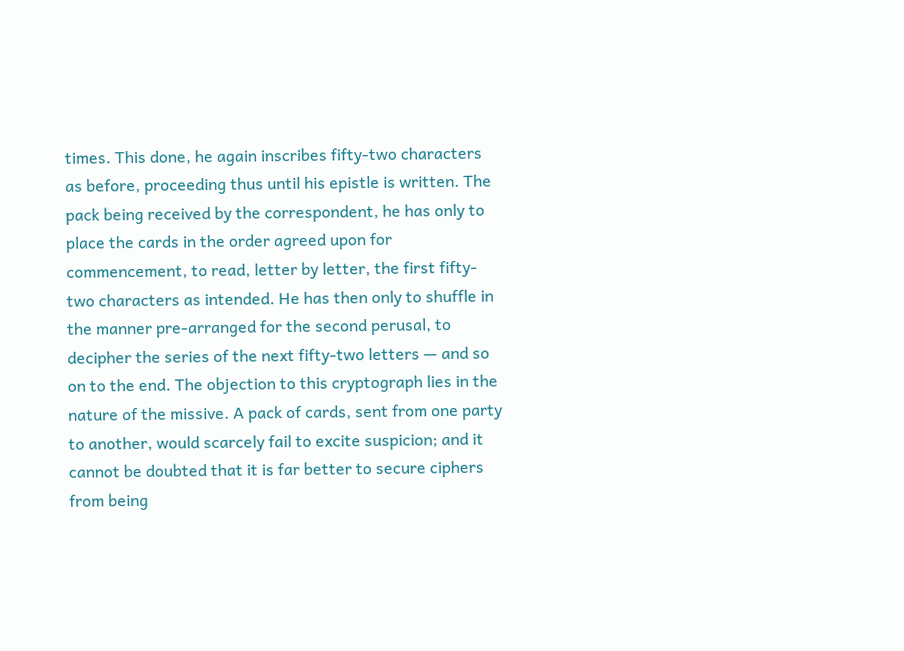times. This done, he again inscribes fifty-two characters as before, proceeding thus until his epistle is written. The pack being received by the correspondent, he has only to place the cards in the order agreed upon for commencement, to read, letter by letter, the first fifty-two characters as intended. He has then only to shuffle in the manner pre-arranged for the second perusal, to decipher the series of the next fifty-two letters — and so on to the end. The objection to this cryptograph lies in the nature of the missive. A pack of cards, sent from one party to another, would scarcely fail to excite suspicion; and it cannot be doubted that it is far better to secure ciphers from being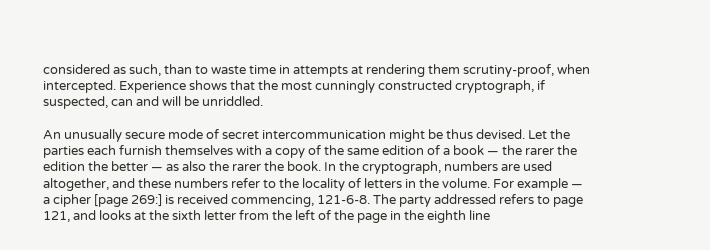considered as such, than to waste time in attempts at rendering them scrutiny-proof, when intercepted. Experience shows that the most cunningly constructed cryptograph, if suspected, can and will be unriddled.

An unusually secure mode of secret intercommunication might be thus devised. Let the parties each furnish themselves with a copy of the same edition of a book — the rarer the edition the better — as also the rarer the book. In the cryptograph, numbers are used altogether, and these numbers refer to the locality of letters in the volume. For example — a cipher [page 269:] is received commencing, 121-6-8. The party addressed refers to page 121, and looks at the sixth letter from the left of the page in the eighth line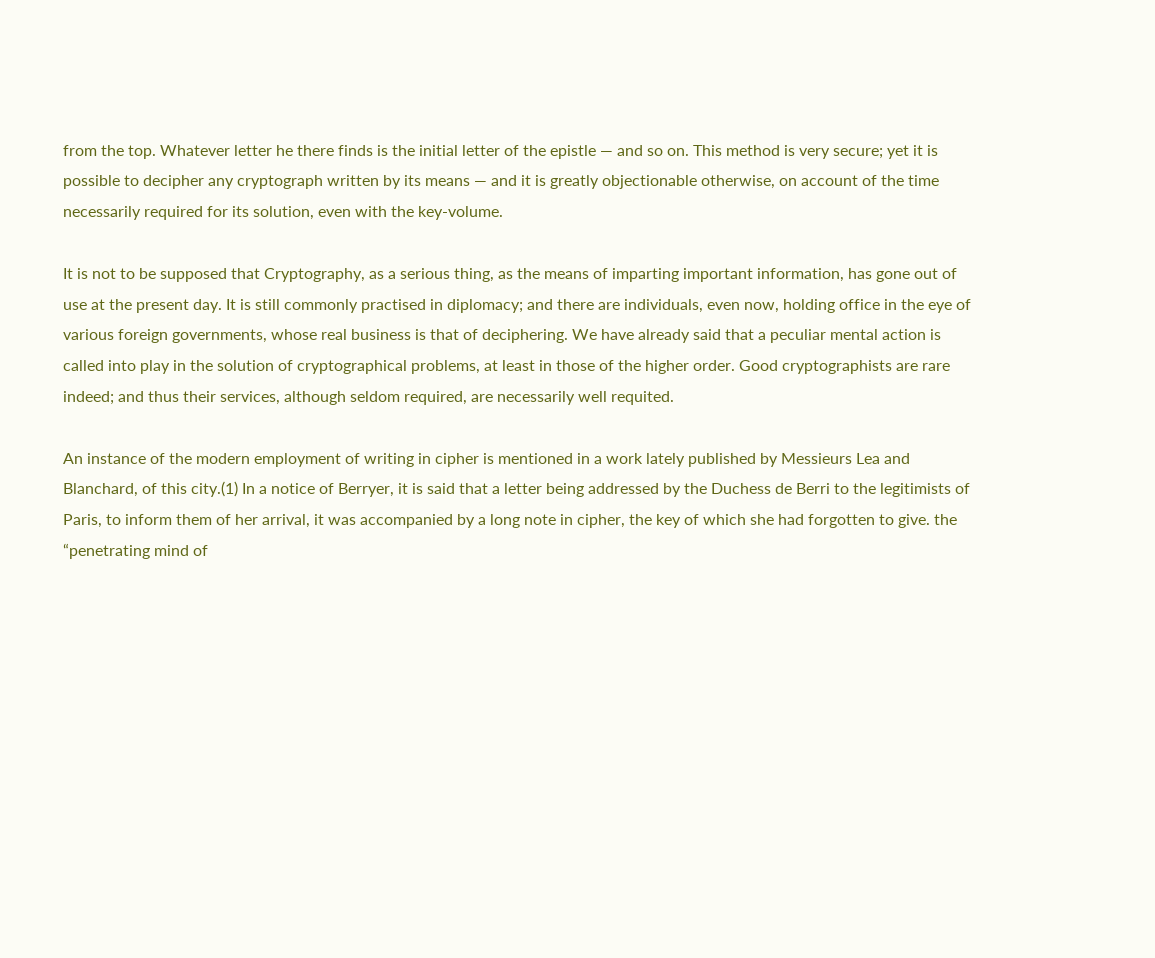from the top. Whatever letter he there finds is the initial letter of the epistle — and so on. This method is very secure; yet it is possible to decipher any cryptograph written by its means — and it is greatly objectionable otherwise, on account of the time necessarily required for its solution, even with the key-volume.

It is not to be supposed that Cryptography, as a serious thing, as the means of imparting important information, has gone out of use at the present day. It is still commonly practised in diplomacy; and there are individuals, even now, holding office in the eye of various foreign governments, whose real business is that of deciphering. We have already said that a peculiar mental action is called into play in the solution of cryptographical problems, at least in those of the higher order. Good cryptographists are rare indeed; and thus their services, although seldom required, are necessarily well requited.

An instance of the modern employment of writing in cipher is mentioned in a work lately published by Messieurs Lea and Blanchard, of this city.(1) In a notice of Berryer, it is said that a letter being addressed by the Duchess de Berri to the legitimists of Paris, to inform them of her arrival, it was accompanied by a long note in cipher, the key of which she had forgotten to give. the “penetrating mind of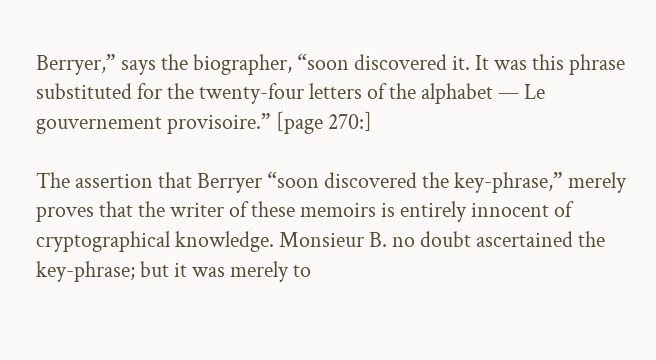Berryer,” says the biographer, “soon discovered it. It was this phrase substituted for the twenty-four letters of the alphabet — Le gouvernement provisoire.” [page 270:]

The assertion that Berryer “soon discovered the key-phrase,” merely proves that the writer of these memoirs is entirely innocent of cryptographical knowledge. Monsieur B. no doubt ascertained the key-phrase; but it was merely to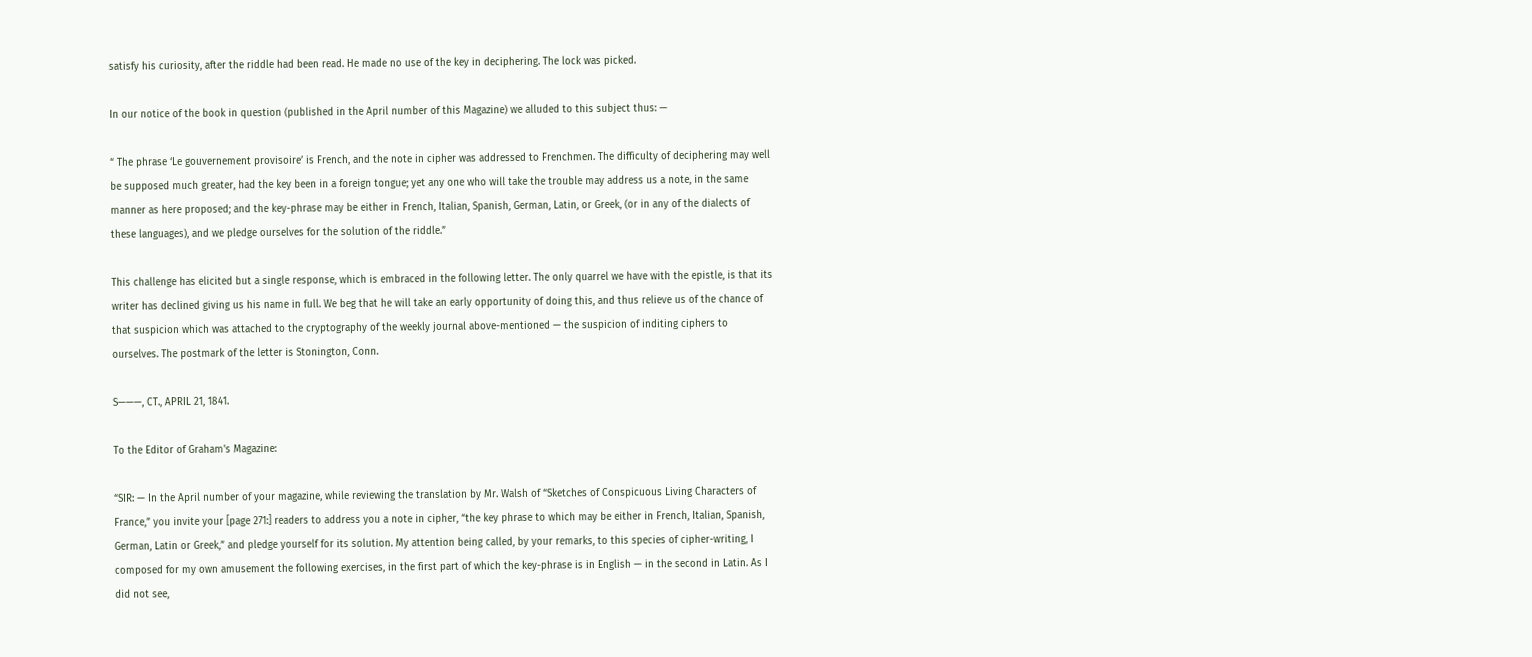satisfy his curiosity, after the riddle had been read. He made no use of the key in deciphering. The lock was picked.

In our notice of the book in question (published in the April number of this Magazine) we alluded to this subject thus: —

“ The phrase ‘Le gouvernement provisoire’ is French, and the note in cipher was addressed to Frenchmen. The difficulty of deciphering may well be supposed much greater, had the key been in a foreign tongue; yet any one who will take the trouble may address us a note, in the same manner as here proposed; and the key-phrase may be either in French, Italian, Spanish, German, Latin, or Greek, (or in any of the dialects of these languages), and we pledge ourselves for the solution of the riddle.”

This challenge has elicited but a single response, which is embraced in the following letter. The only quarrel we have with the epistle, is that its writer has declined giving us his name in full. We beg that he will take an early opportunity of doing this, and thus relieve us of the chance of that suspicion which was attached to the cryptography of the weekly journal above-mentioned — the suspicion of inditing ciphers to ourselves. The postmark of the letter is Stonington, Conn.

S———, CT., APRIL 21, 1841.

To the Editor of Graham's Magazine:

“SIR: — In the April number of your magazine, while reviewing the translation by Mr. Walsh of “Sketches of Conspicuous Living Characters of France,” you invite your [page 271:] readers to address you a note in cipher, “the key phrase to which may be either in French, Italian, Spanish, German, Latin or Greek,” and pledge yourself for its solution. My attention being called, by your remarks, to this species of cipher-writing, I composed for my own amusement the following exercises, in the first part of which the key-phrase is in English — in the second in Latin. As I did not see,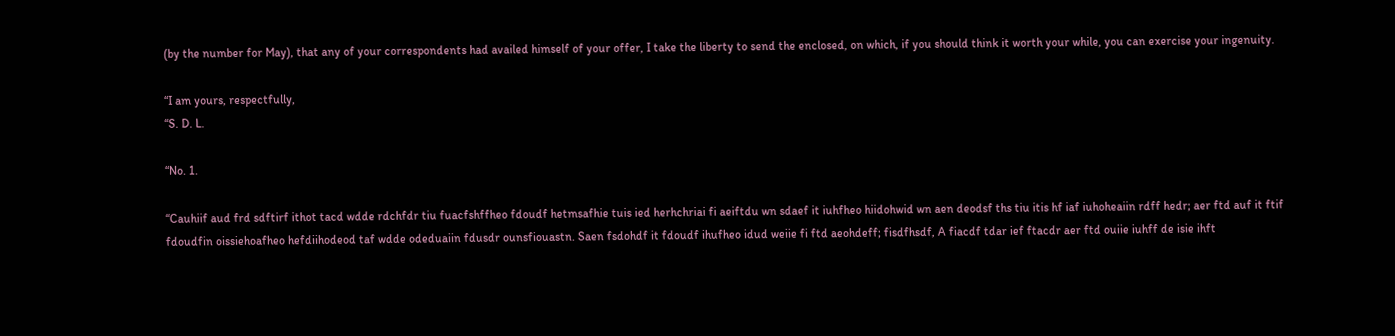(by the number for May), that any of your correspondents had availed himself of your offer, I take the liberty to send the enclosed, on which, if you should think it worth your while, you can exercise your ingenuity.

“I am yours, respectfully,
“S. D. L.

“No. 1.

“Cauhiif aud frd sdftirf ithot tacd wdde rdchfdr tiu fuacfshffheo fdoudf hetmsafhie tuis ied herhchriai fi aeiftdu wn sdaef it iuhfheo hiidohwid wn aen deodsf ths tiu itis hf iaf iuhoheaiin rdff hedr; aer ftd auf it ftif fdoudfin oissiehoafheo hefdiihodeod taf wdde odeduaiin fdusdr ounsfiouastn. Saen fsdohdf it fdoudf ihufheo idud weiie fi ftd aeohdeff; fisdfhsdf, A fiacdf tdar ief ftacdr aer ftd ouiie iuhff de isie ihft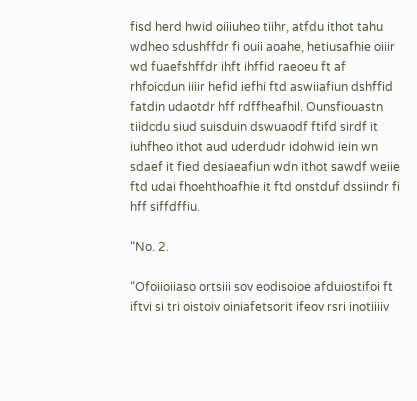fisd herd hwid oiiiuheo tiihr, atfdu ithot tahu wdheo sdushffdr fi ouii aoahe, hetiusafhie oiiir wd fuaefshffdr ihft ihffid raeoeu ft af rhfoicdun iiiir hefid iefhi ftd aswiiafiun dshffid fatdin udaotdr hff rdffheafhil. Ounsfiouastn tiidcdu siud suisduin dswuaodf ftifd sirdf it iuhfheo ithot aud uderdudr idohwid iein wn sdaef it fied desiaeafiun wdn ithot sawdf weiie ftd udai fhoehthoafhie it ftd onstduf dssiindr fi hff siffdffiu.

“No. 2.

“Ofoiioiiaso ortsiii sov eodisoioe afduiostifoi ft iftvi si tri oistoiv oiniafetsorit ifeov rsri inotiiiiv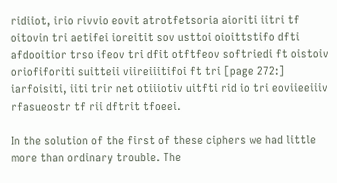ridiiot, irio rivvio eovit atrotfetsoria aioriti iitri tf oitovin tri aetifei ioreitit sov usttoi oioittstifo dfti afdooitior trso ifeov tri dfit otftfeov softriedi ft oistoiv oriofiforiti suitteii viireiiitifoi ft tri [page 272:] iarfoisiti, iiti trir net otiiiotiv uitfti rid io tri eoviieeiiiv rfasueostr tf rii dftrit tfoeei.

In the solution of the first of these ciphers we had little more than ordinary trouble. The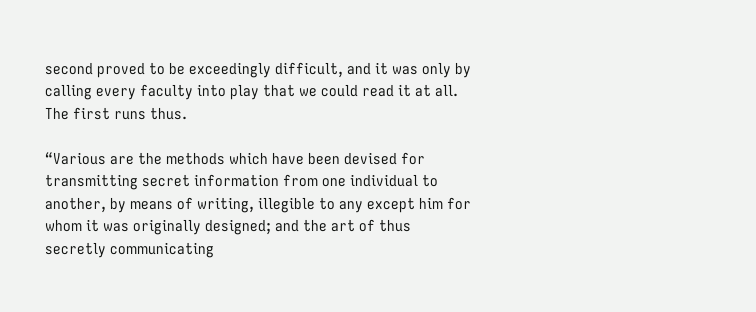second proved to be exceedingly difficult, and it was only by calling every faculty into play that we could read it at all. The first runs thus.

“Various are the methods which have been devised for transmitting secret information from one individual to another, by means of writing, illegible to any except him for whom it was originally designed; and the art of thus secretly communicating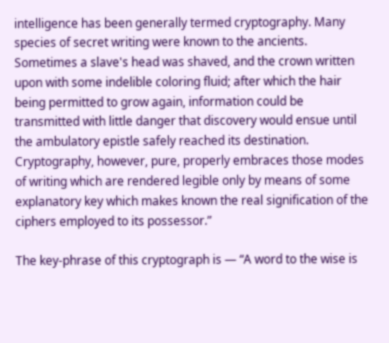intelligence has been generally termed cryptography. Many species of secret writing were known to the ancients. Sometimes a slave's head was shaved, and the crown written upon with some indelible coloring fluid; after which the hair being permitted to grow again, information could be transmitted with little danger that discovery would ensue until the ambulatory epistle safely reached its destination. Cryptography, however, pure, properly embraces those modes of writing which are rendered legible only by means of some explanatory key which makes known the real signification of the ciphers employed to its possessor.”

The key-phrase of this cryptograph is — “A word to the wise is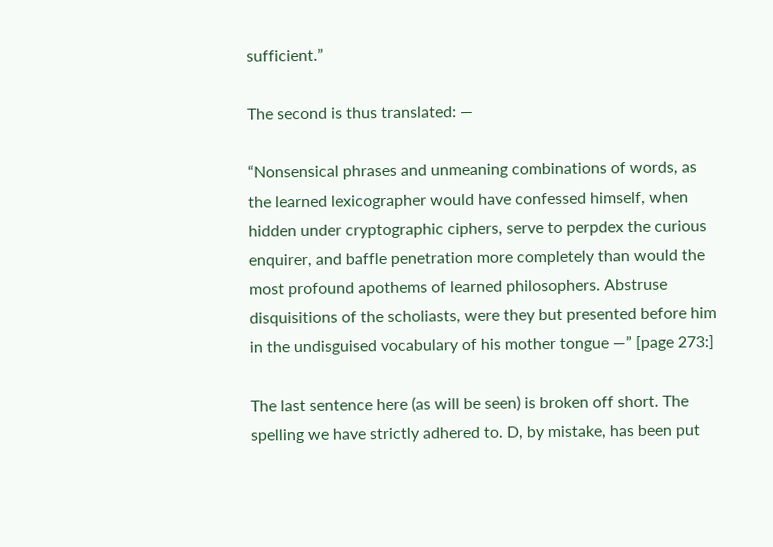sufficient.”

The second is thus translated: —

“Nonsensical phrases and unmeaning combinations of words, as the learned lexicographer would have confessed himself, when hidden under cryptographic ciphers, serve to perpdex the curious enquirer, and baffle penetration more completely than would the most profound apothems of learned philosophers. Abstruse disquisitions of the scholiasts, were they but presented before him in the undisguised vocabulary of his mother tongue —” [page 273:]

The last sentence here (as will be seen) is broken off short. The spelling we have strictly adhered to. D, by mistake, has been put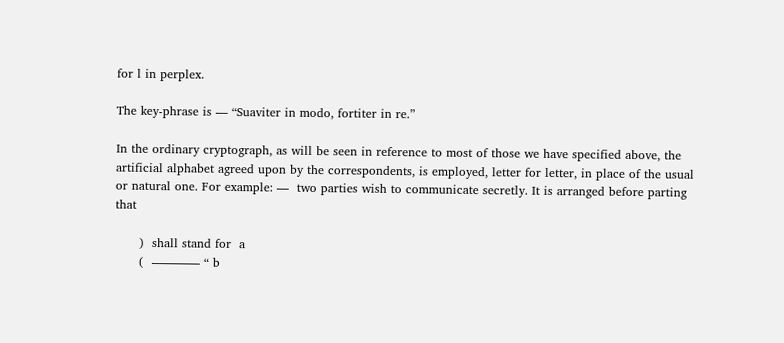for l in perplex.

The key-phrase is — “Suaviter in modo, fortiter in re.”

In the ordinary cryptograph, as will be seen in reference to most of those we have specified above, the artificial alphabet agreed upon by the correspondents, is employed, letter for letter, in place of the usual or natural one. For example: —  two parties wish to communicate secretly. It is arranged before parting that

      )  shall stand for  a
      (  ———— “ b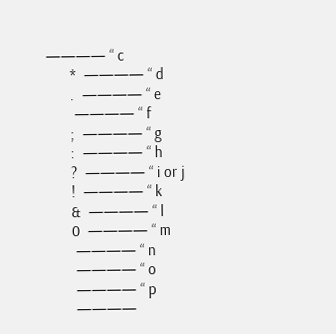———— “ c
      *  ———— “ d
      .  ———— “ e
       ———— “ f
      ;  ———— “ g
      :  ———— “ h
      ?  ———— “ i or j
      !  ———— “ k
      &  ———— “ l
      0  ———— “ m
       ———— “ n
       ———— “ o
       ———— “ p
       ————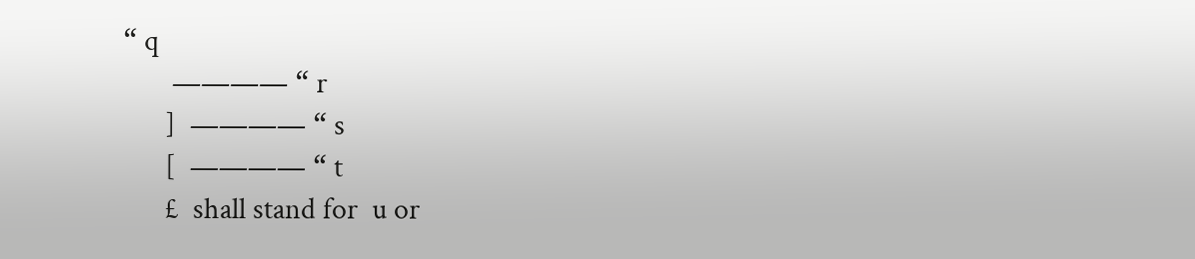“ q
       ———— “ r
      ]  ———— “ s
      [  ———— “ t
      £  shall stand for  u or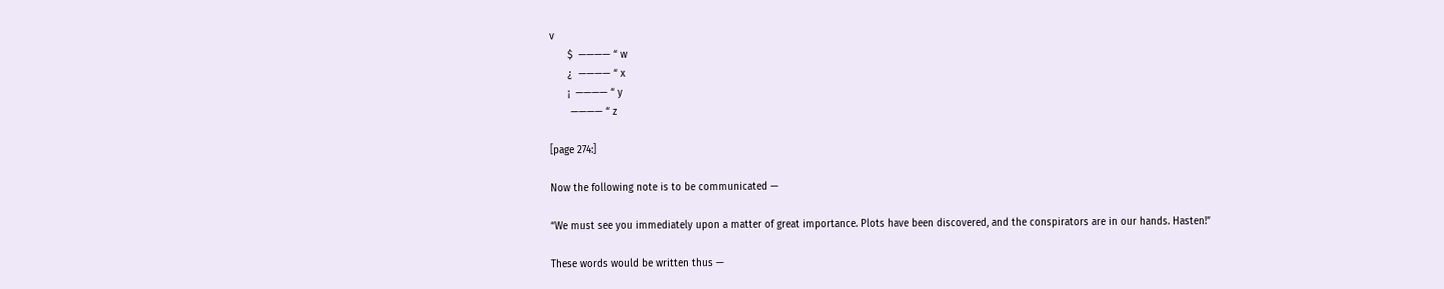v
      $  ———— “ w
      ¿  ———— “ x
      ¡  ———— “ y
       ———— “ z

[page 274:]

Now the following note is to be communicated —

“We must see you immediately upon a matter of great importance. Plots have been discovered, and the conspirators are in our hands. Hasten!”

These words would be written thus —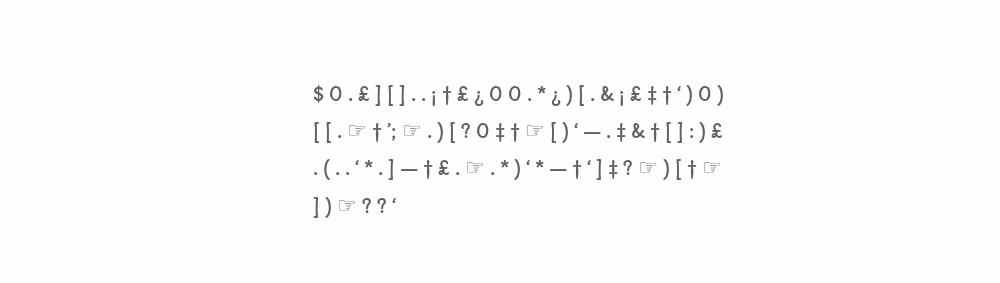$ 0 . £ ] [ ] . . ¡ † £ ¿ 0 0 . * ¿ ) [ . & ¡ £ ‡ † ‘ ) 0 ) [ [ . ☞ † ’; ☞ . ) [ ? 0 ‡ † ☞ [ ) ‘ — . ‡ & † [ ] : ) £ . ( . . ‘ * . ] — † £ . ☞ . * ) ‘ * — † ‘ ] ‡ ? ☞ ) [ † ☞ ] ) ☞ ? ? ‘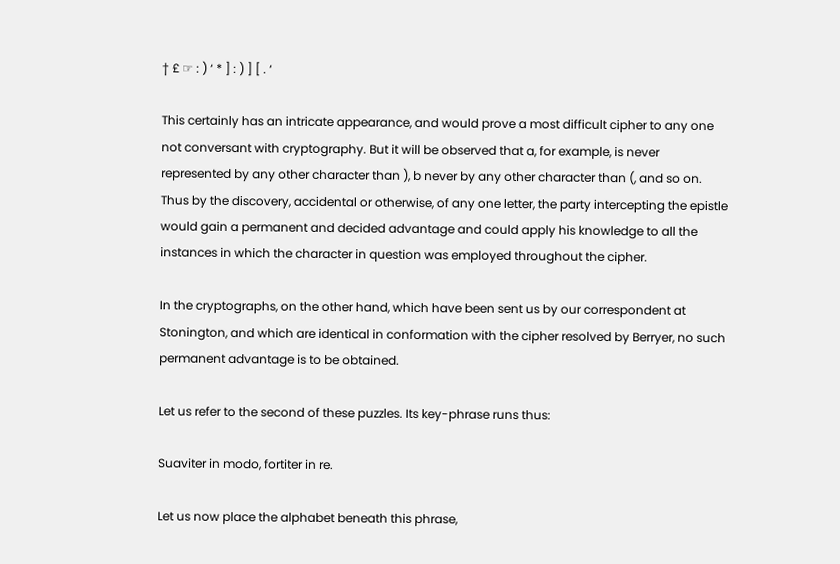† £ ☞ : ) ‘ * ] : ) ] [ . ‘

This certainly has an intricate appearance, and would prove a most difficult cipher to any one not conversant with cryptography. But it will be observed that a, for example, is never represented by any other character than ), b never by any other character than (, and so on. Thus by the discovery, accidental or otherwise, of any one letter, the party intercepting the epistle would gain a permanent and decided advantage and could apply his knowledge to all the instances in which the character in question was employed throughout the cipher.

In the cryptographs, on the other hand, which have been sent us by our correspondent at Stonington, and which are identical in conformation with the cipher resolved by Berryer, no such permanent advantage is to be obtained.

Let us refer to the second of these puzzles. Its key-phrase runs thus:

Suaviter in modo, fortiter in re.

Let us now place the alphabet beneath this phrase,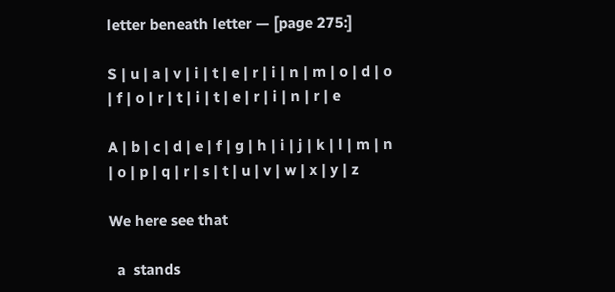letter beneath letter — [page 275:]

S | u | a | v | i | t | e | r | i | n | m | o | d | o | f | o | r | t | i | t | e | r | i | n | r | e

A | b | c | d | e | f | g | h | i | j | k | l | m | n | o | p | q | r | s | t | u | v | w | x | y | z

We here see that

  a  stands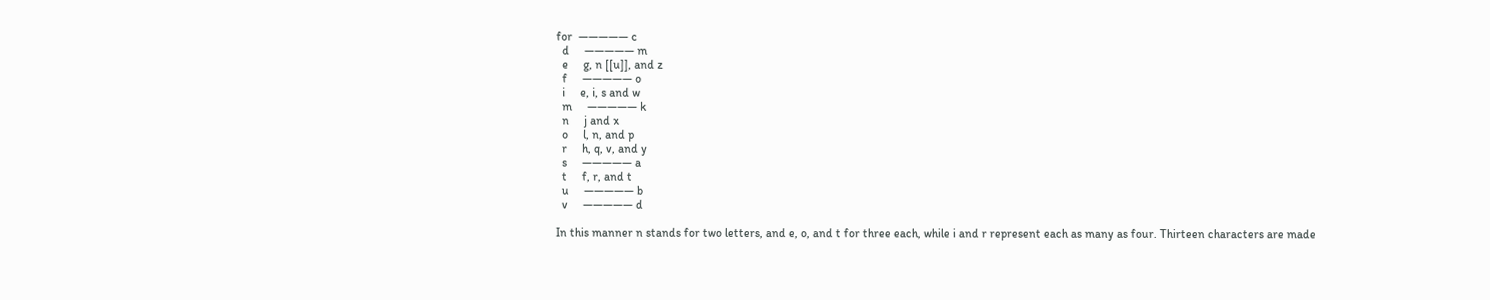for  ————— c
  d     ————— m
  e     g, n [[u]], and z
  f     ————— o
  i     e, i, s and w
  m     ————— k
  n     j and x
  o     l, n, and p
  r     h, q, v, and y
  s     ————— a
  t     f, r, and t
  u     ————— b
  v     ————— d

In this manner n stands for two letters, and e, o, and t for three each, while i and r represent each as many as four. Thirteen characters are made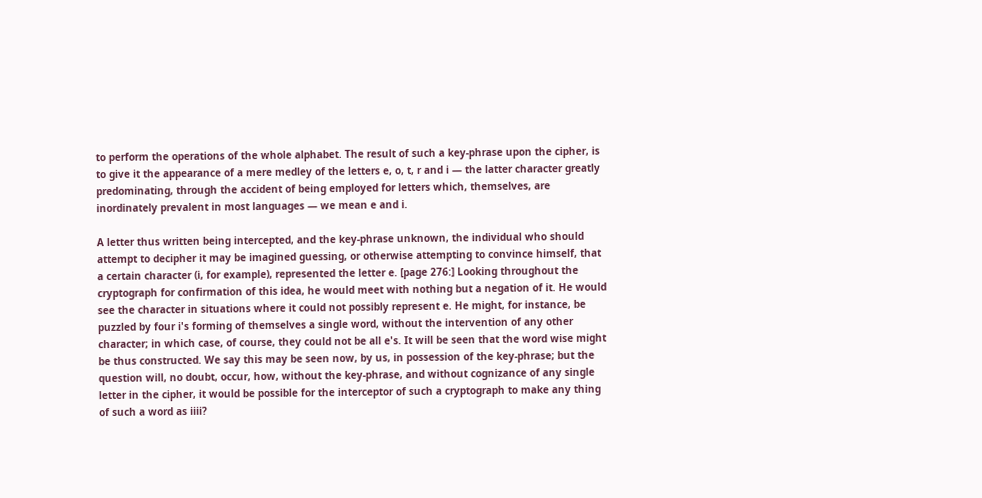to perform the operations of the whole alphabet. The result of such a key-phrase upon the cipher, is to give it the appearance of a mere medley of the letters e, o, t, r and i — the latter character greatly predominating, through the accident of being employed for letters which, themselves, are inordinately prevalent in most languages — we mean e and i.

A letter thus written being intercepted, and the key-phrase unknown, the individual who should attempt to decipher it may be imagined guessing, or otherwise attempting to convince himself, that a certain character (i, for example), represented the letter e. [page 276:] Looking throughout the cryptograph for confirmation of this idea, he would meet with nothing but a negation of it. He would see the character in situations where it could not possibly represent e. He might, for instance, be puzzled by four i's forming of themselves a single word, without the intervention of any other character; in which case, of course, they could not be all e's. It will be seen that the word wise might be thus constructed. We say this may be seen now, by us, in possession of the key-phrase; but the question will, no doubt, occur, how, without the key-phrase, and without cognizance of any single letter in the cipher, it would be possible for the interceptor of such a cryptograph to make any thing of such a word as iiii?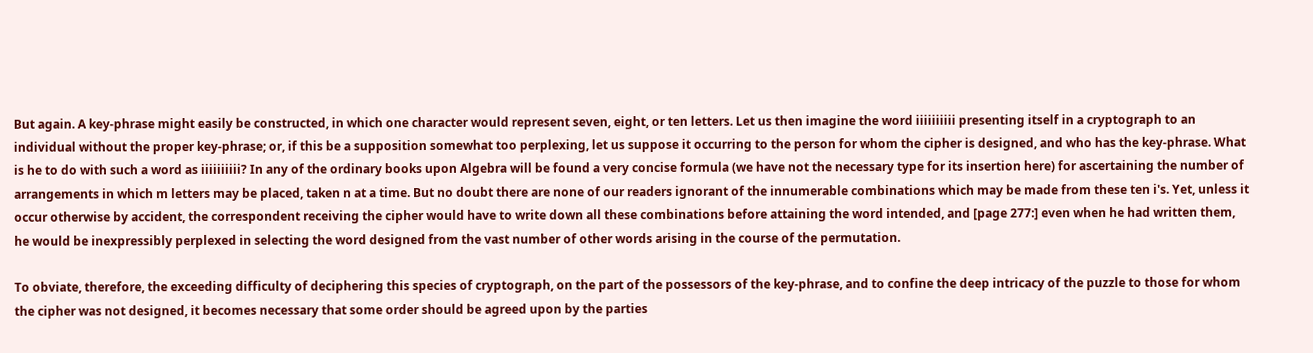But again. A key-phrase might easily be constructed, in which one character would represent seven, eight, or ten letters. Let us then imagine the word iiiiiiiiii presenting itself in a cryptograph to an individual without the proper key-phrase; or, if this be a supposition somewhat too perplexing, let us suppose it occurring to the person for whom the cipher is designed, and who has the key-phrase. What is he to do with such a word as iiiiiiiiii? In any of the ordinary books upon Algebra will be found a very concise formula (we have not the necessary type for its insertion here) for ascertaining the number of arrangements in which m letters may be placed, taken n at a time. But no doubt there are none of our readers ignorant of the innumerable combinations which may be made from these ten i's. Yet, unless it occur otherwise by accident, the correspondent receiving the cipher would have to write down all these combinations before attaining the word intended, and [page 277:] even when he had written them, he would be inexpressibly perplexed in selecting the word designed from the vast number of other words arising in the course of the permutation.

To obviate, therefore, the exceeding difficulty of deciphering this species of cryptograph, on the part of the possessors of the key-phrase, and to confine the deep intricacy of the puzzle to those for whom the cipher was not designed, it becomes necessary that some order should be agreed upon by the parties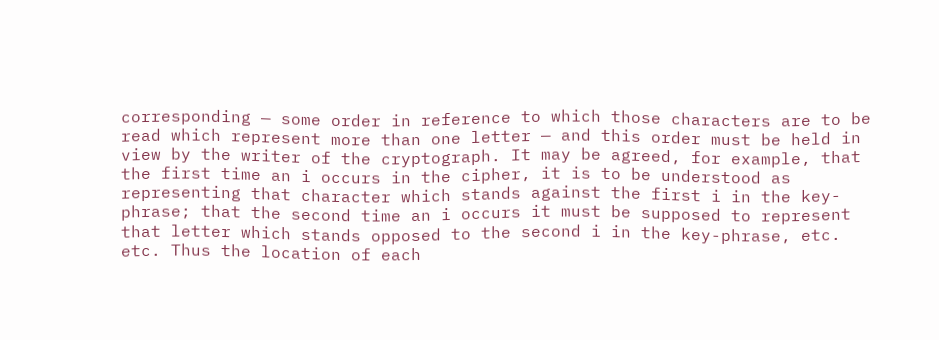corresponding — some order in reference to which those characters are to be read which represent more than one letter — and this order must be held in view by the writer of the cryptograph. It may be agreed, for example, that the first time an i occurs in the cipher, it is to be understood as representing that character which stands against the first i in the key-phrase; that the second time an i occurs it must be supposed to represent that letter which stands opposed to the second i in the key-phrase, etc. etc. Thus the location of each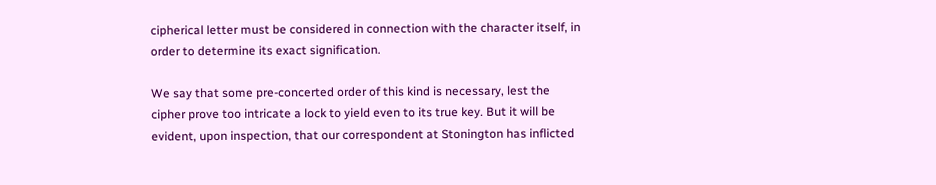cipherical letter must be considered in connection with the character itself, in order to determine its exact signification.

We say that some pre-concerted order of this kind is necessary, lest the cipher prove too intricate a lock to yield even to its true key. But it will be evident, upon inspection, that our correspondent at Stonington has inflicted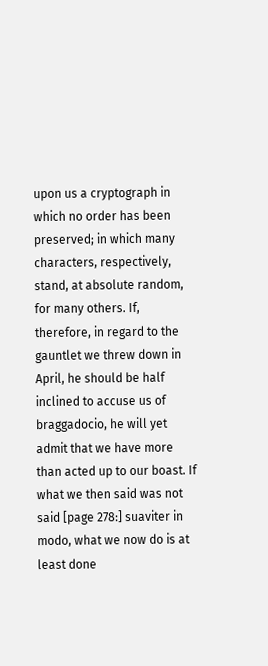upon us a cryptograph in which no order has been preserved; in which many characters, respectively, stand, at absolute random, for many others. If, therefore, in regard to the gauntlet we threw down in April, he should be half inclined to accuse us of braggadocio, he will yet admit that we have more than acted up to our boast. If what we then said was not said [page 278:] suaviter in modo, what we now do is at least done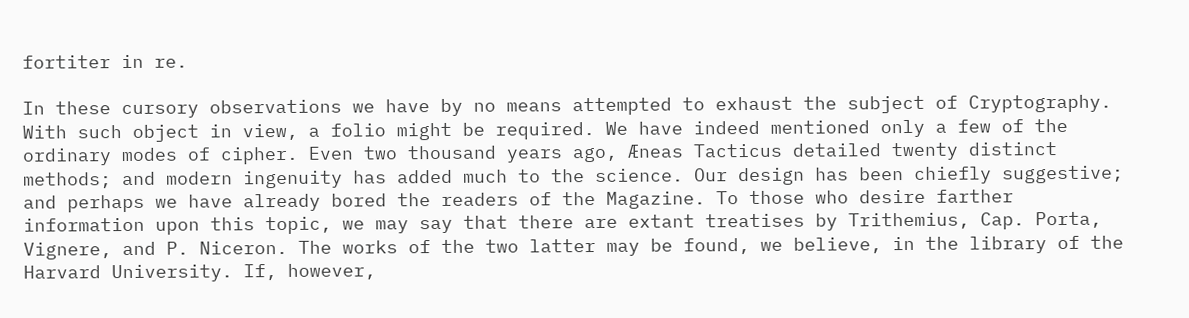fortiter in re.

In these cursory observations we have by no means attempted to exhaust the subject of Cryptography. With such object in view, a folio might be required. We have indeed mentioned only a few of the ordinary modes of cipher. Even two thousand years ago, Æneas Tacticus detailed twenty distinct methods; and modern ingenuity has added much to the science. Our design has been chiefly suggestive; and perhaps we have already bored the readers of the Magazine. To those who desire farther information upon this topic, we may say that there are extant treatises by Trithemius, Cap. Porta, Vignere, and P. Niceron. The works of the two latter may be found, we believe, in the library of the Harvard University. If, however,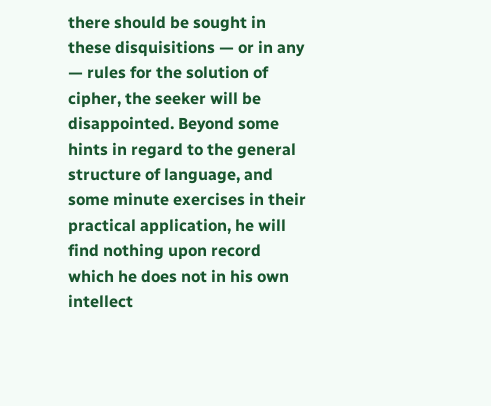there should be sought in these disquisitions — or in any — rules for the solution of cipher, the seeker will be disappointed. Beyond some hints in regard to the general structure of language, and some minute exercises in their practical application, he will find nothing upon record which he does not in his own intellect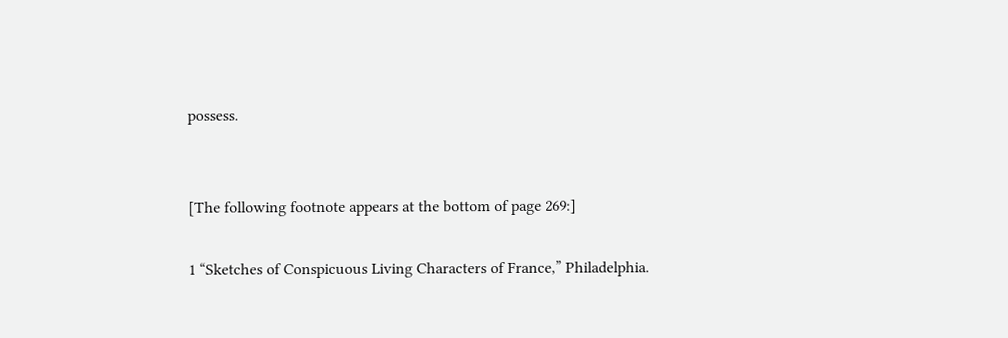possess.


[The following footnote appears at the bottom of page 269:]

1 “Sketches of Conspicuous Living Characters of France,” Philadelphia.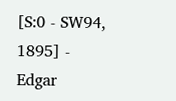[S:0 - SW94, 1895] - Edgar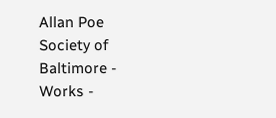Allan Poe Society of Baltimore - Works -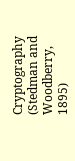Cryptography (Stedman and Woodberry, 1895)